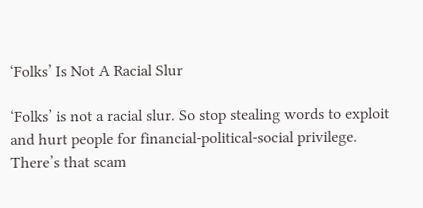‘Folks’ Is Not A Racial Slur

‘Folks’ is not a racial slur. So stop stealing words to exploit and hurt people for financial-political-social privilege. There’s that scam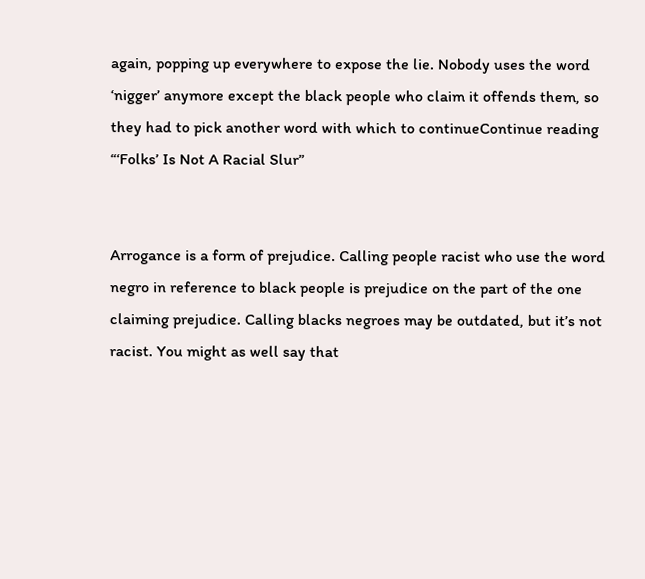again, popping up everywhere to expose the lie. Nobody uses the word ‘nigger’ anymore except the black people who claim it offends them, so they had to pick another word with which to continueContinue reading “‘Folks’ Is Not A Racial Slur”


Arrogance is a form of prejudice. Calling people racist who use the word negro in reference to black people is prejudice on the part of the one claiming prejudice. Calling blacks negroes may be outdated, but it’s not racist. You might as well say that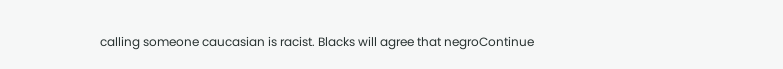calling someone caucasian is racist. Blacks will agree that negroContinue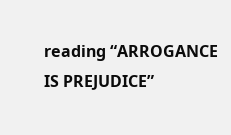reading “ARROGANCE IS PREJUDICE”